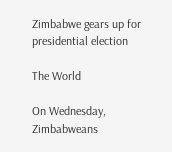Zimbabwe gears up for presidential election

The World

On Wednesday, Zimbabweans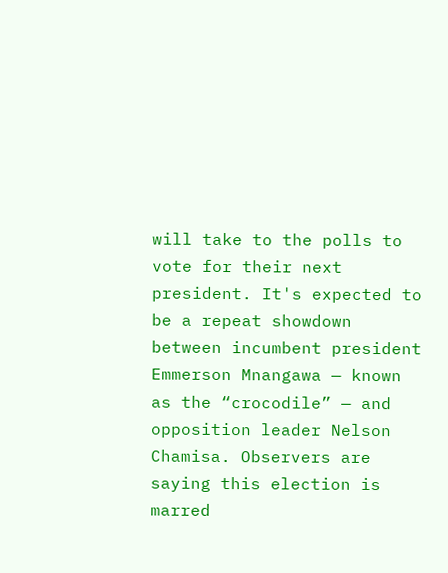will take to the polls to vote for their next president. It's expected to be a repeat showdown between incumbent president Emmerson Mnangawa — known as the “crocodile” — and opposition leader Nelson Chamisa. Observers are saying this election is marred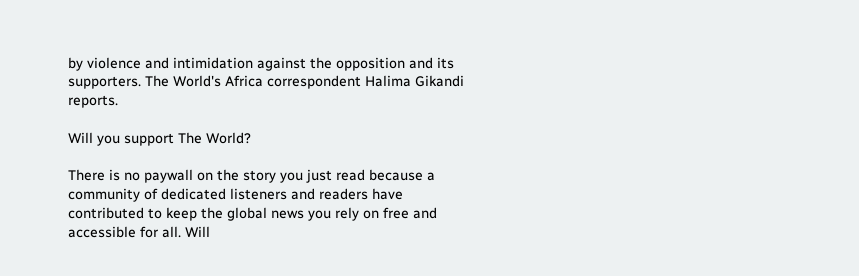by violence and intimidation against the opposition and its supporters. The World's Africa correspondent Halima Gikandi reports.

Will you support The World?

There is no paywall on the story you just read because a community of dedicated listeners and readers have contributed to keep the global news you rely on free and accessible for all. Will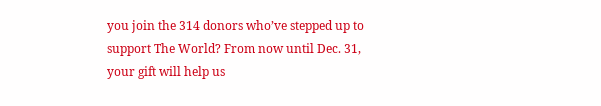you join the 314 donors who’ve stepped up to support The World? From now until Dec. 31, your gift will help us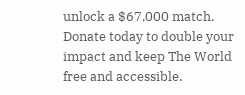unlock a $67,000 match. Donate today to double your impact and keep The World free and accessible.